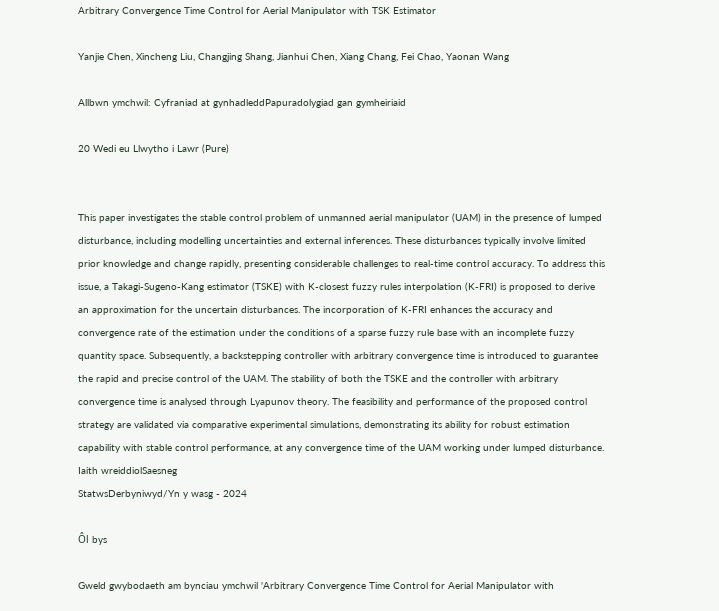Arbitrary Convergence Time Control for Aerial Manipulator with TSK Estimator

Yanjie Chen, Xincheng Liu, Changjing Shang, Jianhui Chen, Xiang Chang, Fei Chao, Yaonan Wang

Allbwn ymchwil: Cyfraniad at gynhadleddPapuradolygiad gan gymheiriaid

20 Wedi eu Llwytho i Lawr (Pure)


This paper investigates the stable control problem of unmanned aerial manipulator (UAM) in the presence of lumped disturbance, including modelling uncertainties and external inferences. These disturbances typically involve limited prior knowledge and change rapidly, presenting considerable challenges to real-time control accuracy. To address this issue, a Takagi-Sugeno-Kang estimator (TSKE) with K-closest fuzzy rules interpolation (K-FRI) is proposed to derive an approximation for the uncertain disturbances. The incorporation of K-FRI enhances the accuracy and convergence rate of the estimation under the conditions of a sparse fuzzy rule base with an incomplete fuzzy quantity space. Subsequently, a backstepping controller with arbitrary convergence time is introduced to guarantee the rapid and precise control of the UAM. The stability of both the TSKE and the controller with arbitrary convergence time is analysed through Lyapunov theory. The feasibility and performance of the proposed control strategy are validated via comparative experimental simulations, demonstrating its ability for robust estimation capability with stable control performance, at any convergence time of the UAM working under lumped disturbance.
Iaith wreiddiolSaesneg
StatwsDerbyniwyd/Yn y wasg - 2024

Ôl bys

Gweld gwybodaeth am bynciau ymchwil 'Arbitrary Convergence Time Control for Aerial Manipulator with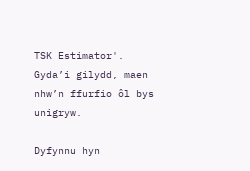TSK Estimator'. Gyda’i gilydd, maen nhw’n ffurfio ôl bys unigryw.

Dyfynnu hyn